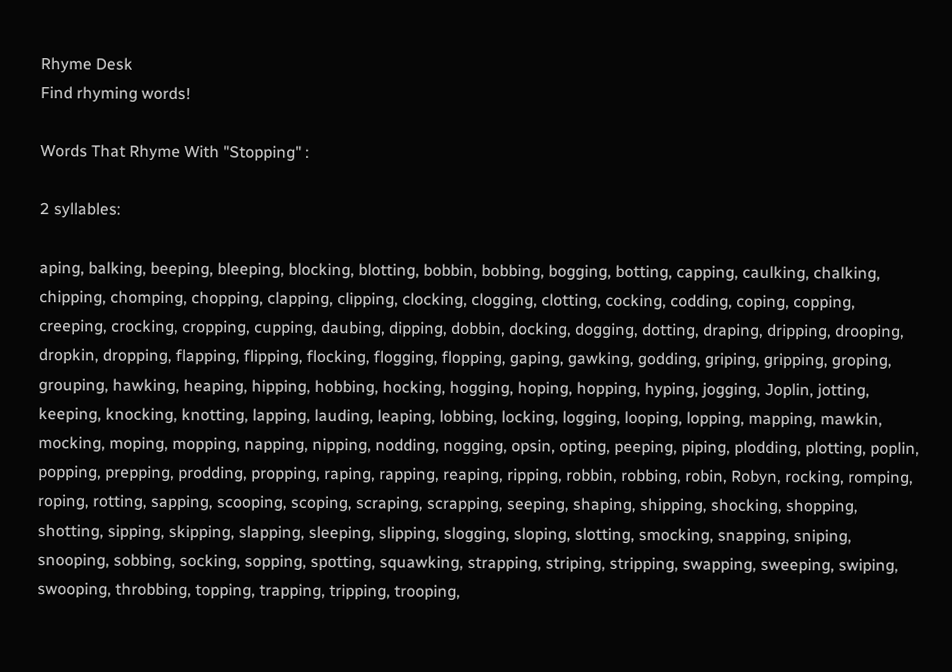Rhyme Desk
Find rhyming words!

Words That Rhyme With "Stopping" :

2 syllables:

aping, balking, beeping, bleeping, blocking, blotting, bobbin, bobbing, bogging, botting, capping, caulking, chalking, chipping, chomping, chopping, clapping, clipping, clocking, clogging, clotting, cocking, codding, coping, copping, creeping, crocking, cropping, cupping, daubing, dipping, dobbin, docking, dogging, dotting, draping, dripping, drooping, dropkin, dropping, flapping, flipping, flocking, flogging, flopping, gaping, gawking, godding, griping, gripping, groping, grouping, hawking, heaping, hipping, hobbing, hocking, hogging, hoping, hopping, hyping, jogging, Joplin, jotting, keeping, knocking, knotting, lapping, lauding, leaping, lobbing, locking, logging, looping, lopping, mapping, mawkin, mocking, moping, mopping, napping, nipping, nodding, nogging, opsin, opting, peeping, piping, plodding, plotting, poplin, popping, prepping, prodding, propping, raping, rapping, reaping, ripping, robbin, robbing, robin, Robyn, rocking, romping, roping, rotting, sapping, scooping, scoping, scraping, scrapping, seeping, shaping, shipping, shocking, shopping, shotting, sipping, skipping, slapping, sleeping, slipping, slogging, sloping, slotting, smocking, snapping, sniping, snooping, sobbing, socking, sopping, spotting, squawking, strapping, striping, stripping, swapping, sweeping, swiping, swooping, throbbing, topping, trapping, tripping, trooping,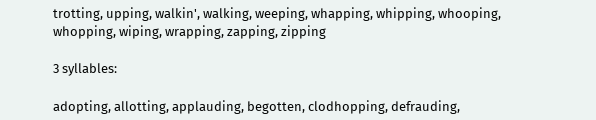trotting, upping, walkin', walking, weeping, whapping, whipping, whooping, whopping, wiping, wrapping, zapping, zipping

3 syllables:

adopting, allotting, applauding, begotten, clodhopping, defrauding,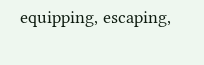equipping, escaping,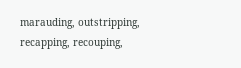marauding, outstripping, recapping, recouping,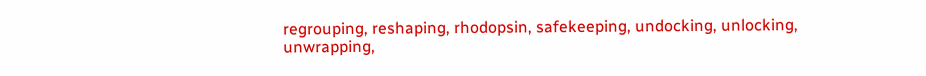regrouping, reshaping, rhodopsin, safekeeping, undocking, unlocking, unwrapping,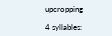upcropping

4 syllables: